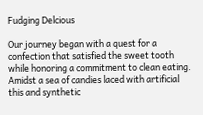Fudging Delcious

Our journey began with a quest for a confection that satisfied the sweet tooth while honoring a commitment to clean eating. Amidst a sea of candies laced with artificial this and synthetic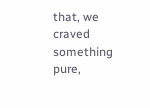that, we craved something pure,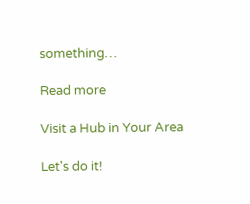something…

Read more

Visit a Hub in Your Area

Let's do it!